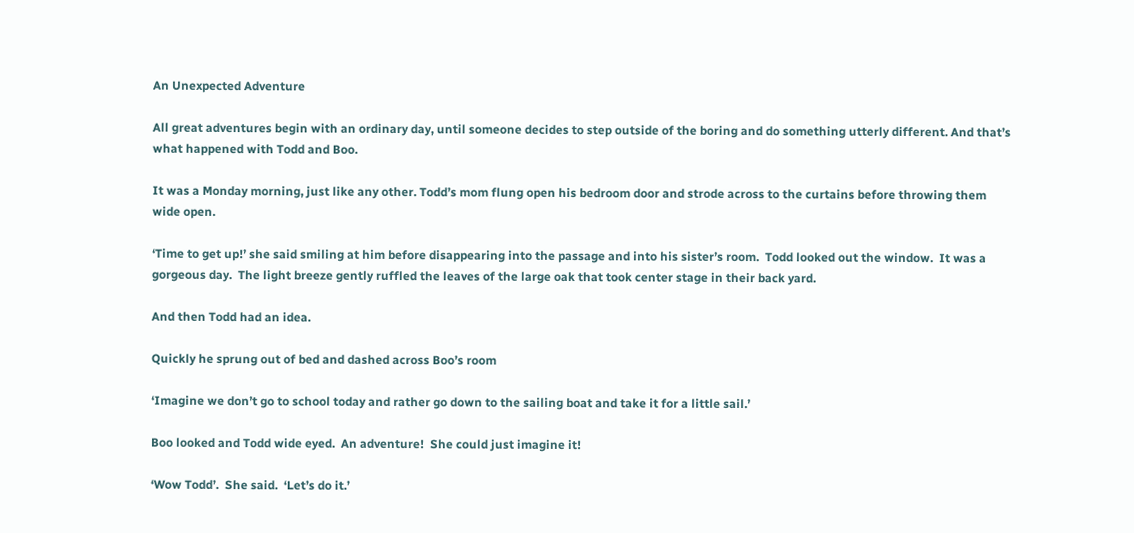An Unexpected Adventure

All great adventures begin with an ordinary day, until someone decides to step outside of the boring and do something utterly different. And that’s what happened with Todd and Boo.

It was a Monday morning, just like any other. Todd’s mom flung open his bedroom door and strode across to the curtains before throwing them wide open.

‘Time to get up!’ she said smiling at him before disappearing into the passage and into his sister’s room.  Todd looked out the window.  It was a gorgeous day.  The light breeze gently ruffled the leaves of the large oak that took center stage in their back yard.

And then Todd had an idea.

Quickly he sprung out of bed and dashed across Boo’s room

‘Imagine we don’t go to school today and rather go down to the sailing boat and take it for a little sail.’

Boo looked and Todd wide eyed.  An adventure!  She could just imagine it!

‘Wow Todd’.  She said.  ‘Let’s do it.’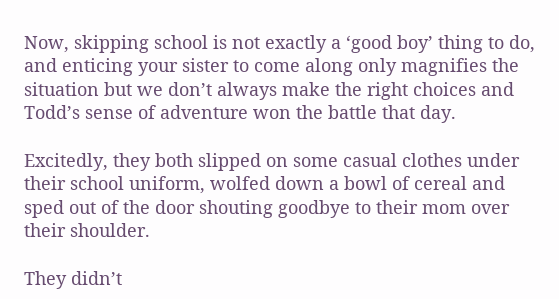Now, skipping school is not exactly a ‘good boy’ thing to do, and enticing your sister to come along only magnifies the situation but we don’t always make the right choices and Todd’s sense of adventure won the battle that day.

Excitedly, they both slipped on some casual clothes under their school uniform, wolfed down a bowl of cereal and sped out of the door shouting goodbye to their mom over their shoulder.

They didn’t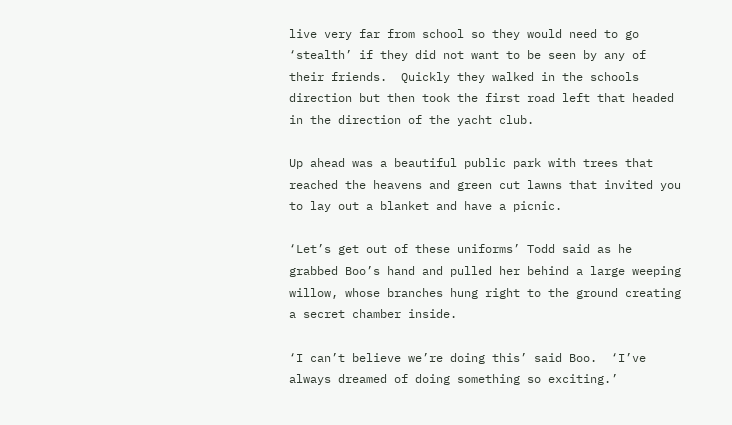live very far from school so they would need to go ‘stealth’ if they did not want to be seen by any of their friends.  Quickly they walked in the schools direction but then took the first road left that headed in the direction of the yacht club.

Up ahead was a beautiful public park with trees that reached the heavens and green cut lawns that invited you to lay out a blanket and have a picnic.

‘Let’s get out of these uniforms’ Todd said as he grabbed Boo’s hand and pulled her behind a large weeping willow, whose branches hung right to the ground creating a secret chamber inside.

‘I can’t believe we’re doing this’ said Boo.  ‘I’ve always dreamed of doing something so exciting.’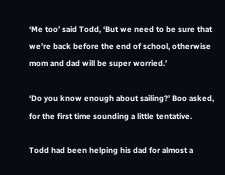‘Me too’ said Todd, ‘But we need to be sure that we’re back before the end of school, otherwise mom and dad will be super worried.’

‘Do you know enough about sailing?’ Boo asked, for the first time sounding a little tentative.

Todd had been helping his dad for almost a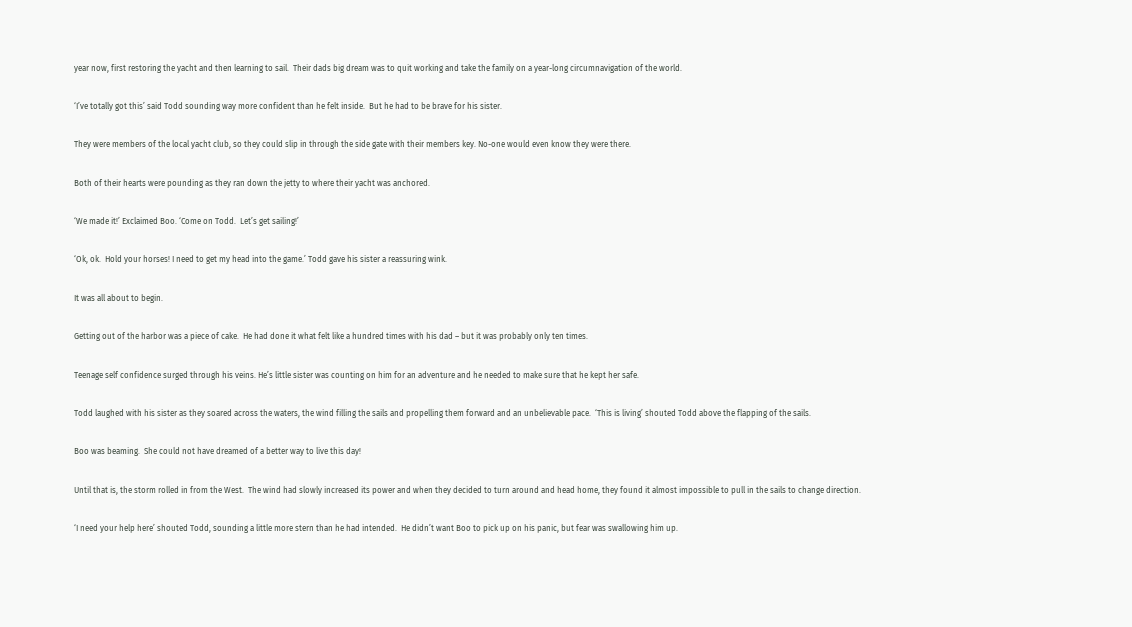year now, first restoring the yacht and then learning to sail.  Their dads big dream was to quit working and take the family on a year-long circumnavigation of the world.

‘I’ve totally got this’ said Todd sounding way more confident than he felt inside.  But he had to be brave for his sister.

They were members of the local yacht club, so they could slip in through the side gate with their members key. No-one would even know they were there.

Both of their hearts were pounding as they ran down the jetty to where their yacht was anchored.

‘We made it!’ Exclaimed Boo. ‘Come on Todd.  Let’s get sailing!’

‘Ok, ok.  Hold your horses! I need to get my head into the game.’ Todd gave his sister a reassuring wink.

It was all about to begin.

Getting out of the harbor was a piece of cake.  He had done it what felt like a hundred times with his dad – but it was probably only ten times.

Teenage self confidence surged through his veins. He’s little sister was counting on him for an adventure and he needed to make sure that he kept her safe.

Todd laughed with his sister as they soared across the waters, the wind filling the sails and propelling them forward and an unbelievable pace.  ‘This is living’ shouted Todd above the flapping of the sails.

Boo was beaming.  She could not have dreamed of a better way to live this day!

Until that is, the storm rolled in from the West.  The wind had slowly increased its power and when they decided to turn around and head home, they found it almost impossible to pull in the sails to change direction.

‘I need your help here’ shouted Todd, sounding a little more stern than he had intended.  He didn’t want Boo to pick up on his panic, but fear was swallowing him up.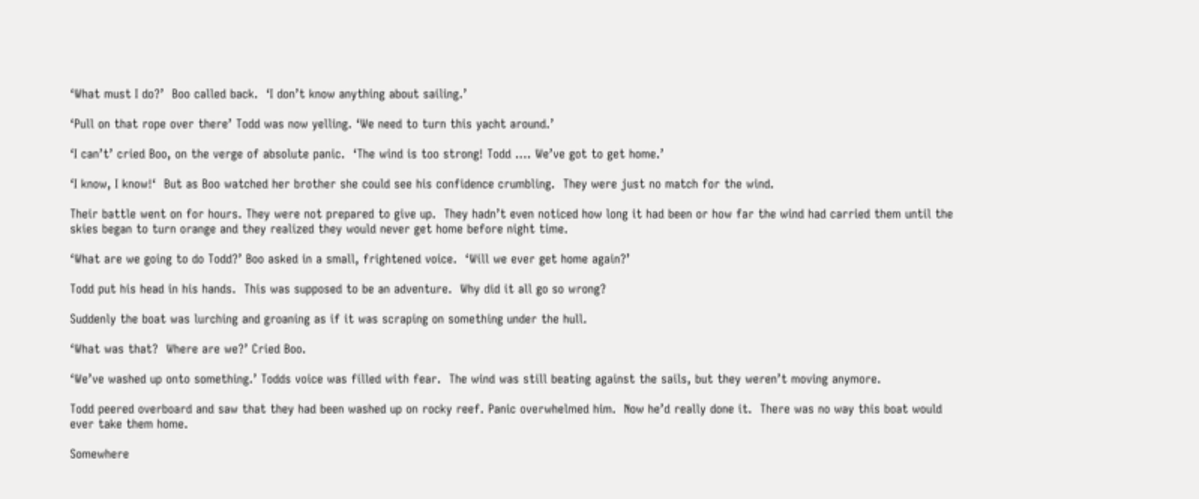‘What must I do?’  Boo called back.  ‘I don’t know anything about sailing.’

‘Pull on that rope over there’ Todd was now yelling. ‘We need to turn this yacht around.’

‘I can’t’ cried Boo, on the verge of absolute panic.  ‘The wind is too strong! Todd …. We’ve got to get home.’

‘I know, I know!‘  But as Boo watched her brother she could see his confidence crumbling.  They were just no match for the wind.

Their battle went on for hours. They were not prepared to give up.  They hadn’t even noticed how long it had been or how far the wind had carried them until the skies began to turn orange and they realized they would never get home before night time.

‘What are we going to do Todd?’ Boo asked in a small, frightened voice.  ‘Will we ever get home again?’

Todd put his head in his hands.  This was supposed to be an adventure.  Why did it all go so wrong?

Suddenly the boat was lurching and groaning as if it was scraping on something under the hull.

‘What was that?  Where are we?’ Cried Boo.

‘We’ve washed up onto something.’ Todds voice was filled with fear.  The wind was still beating against the sails, but they weren’t moving anymore.

Todd peered overboard and saw that they had been washed up on rocky reef. Panic overwhelmed him.  Now he’d really done it.  There was no way this boat would ever take them home.

Somewhere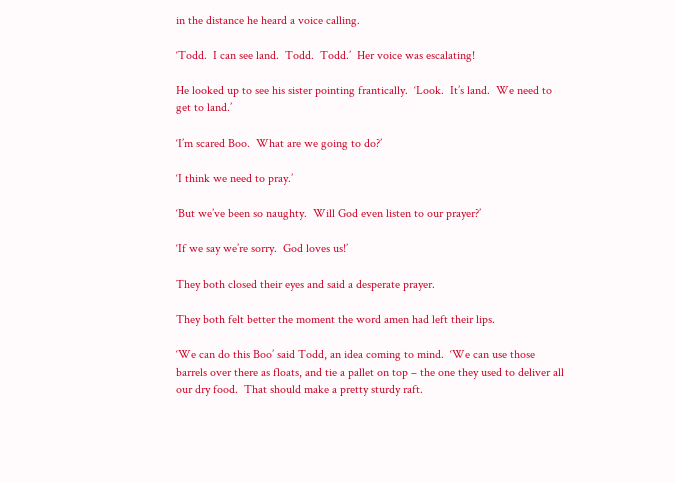in the distance he heard a voice calling.

‘Todd.  I can see land.  Todd.  Todd.’  Her voice was escalating!

He looked up to see his sister pointing frantically.  ‘Look.  It’s land.  We need to get to land.’

‘I’m scared Boo.  What are we going to do?’

‘I think we need to pray.’

‘But we’ve been so naughty.  Will God even listen to our prayer?’

‘If we say we’re sorry.  God loves us!’

They both closed their eyes and said a desperate prayer.

They both felt better the moment the word amen had left their lips.

‘We can do this Boo’ said Todd, an idea coming to mind.  ‘We can use those barrels over there as floats, and tie a pallet on top – the one they used to deliver all our dry food.  That should make a pretty sturdy raft.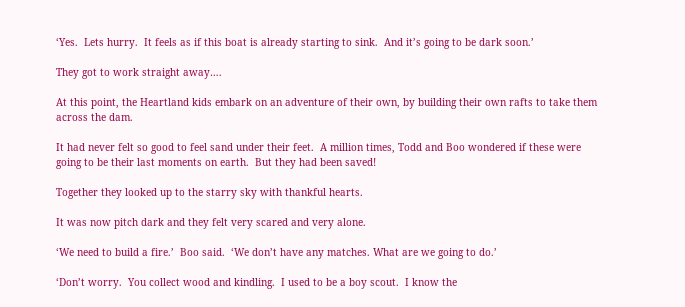‘Yes.  Lets hurry.  It feels as if this boat is already starting to sink.  And it’s going to be dark soon.’

They got to work straight away….

At this point, the Heartland kids embark on an adventure of their own, by building their own rafts to take them across the dam.

It had never felt so good to feel sand under their feet.  A million times, Todd and Boo wondered if these were going to be their last moments on earth.  But they had been saved!

Together they looked up to the starry sky with thankful hearts.

It was now pitch dark and they felt very scared and very alone.

‘We need to build a fire.’  Boo said.  ‘We don’t have any matches. What are we going to do.’

‘Don’t worry.  You collect wood and kindling.  I used to be a boy scout.  I know the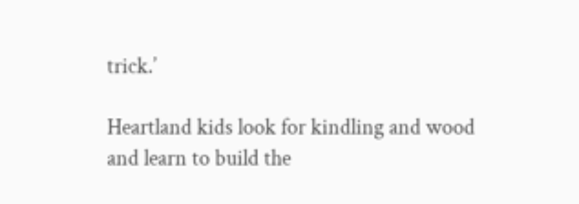trick.’

Heartland kids look for kindling and wood and learn to build the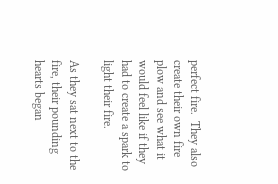perfect fire.  They also create their own fire plow and see what it would feel like if they had to create a spark to light their fire.

As they sat next to the fire, their pounding hearts began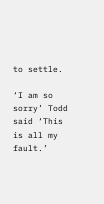to settle.

‘I am so sorry’ Todd said ‘This is all my fault.’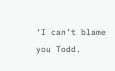‘I can’t blame you Todd.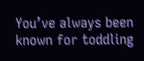You’ve always been known for toddling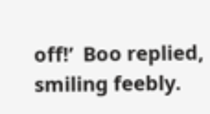off!’  Boo replied, smiling feebly.